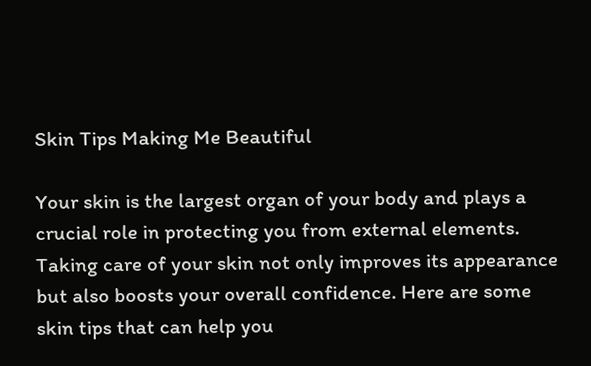Skin Tips Making Me Beautiful

Your skin is the largest organ of your body and plays a crucial role in protecting you from external elements. Taking care of your skin not only improves its appearance but also boosts your overall confidence. Here are some skin tips that can help you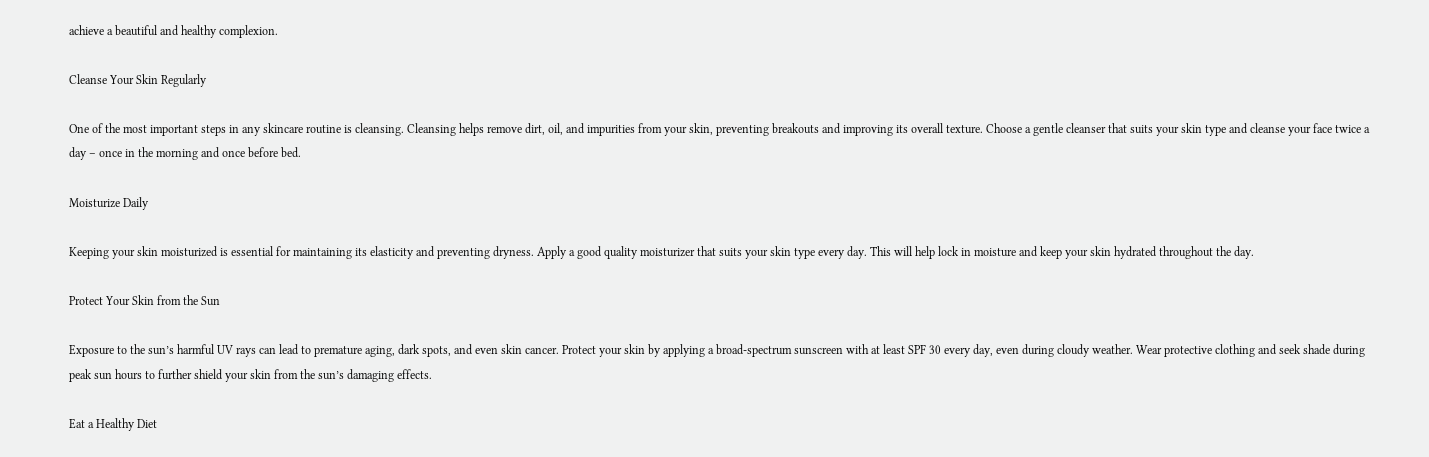achieve a beautiful and healthy complexion.

Cleanse Your Skin Regularly

One of the most important steps in any skincare routine is cleansing. Cleansing helps remove dirt, oil, and impurities from your skin, preventing breakouts and improving its overall texture. Choose a gentle cleanser that suits your skin type and cleanse your face twice a day – once in the morning and once before bed.

Moisturize Daily

Keeping your skin moisturized is essential for maintaining its elasticity and preventing dryness. Apply a good quality moisturizer that suits your skin type every day. This will help lock in moisture and keep your skin hydrated throughout the day.

Protect Your Skin from the Sun

Exposure to the sun’s harmful UV rays can lead to premature aging, dark spots, and even skin cancer. Protect your skin by applying a broad-spectrum sunscreen with at least SPF 30 every day, even during cloudy weather. Wear protective clothing and seek shade during peak sun hours to further shield your skin from the sun’s damaging effects.

Eat a Healthy Diet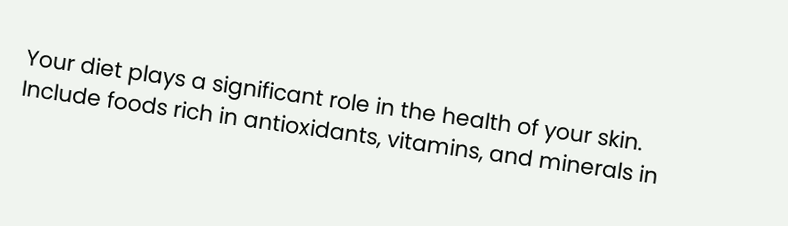Your diet plays a significant role in the health of your skin. Include foods rich in antioxidants, vitamins, and minerals in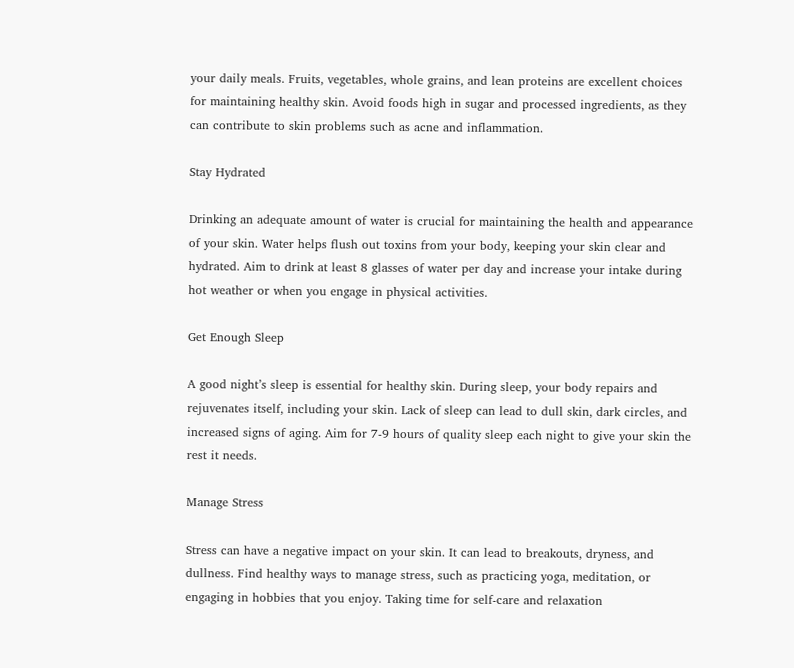your daily meals. Fruits, vegetables, whole grains, and lean proteins are excellent choices for maintaining healthy skin. Avoid foods high in sugar and processed ingredients, as they can contribute to skin problems such as acne and inflammation.

Stay Hydrated

Drinking an adequate amount of water is crucial for maintaining the health and appearance of your skin. Water helps flush out toxins from your body, keeping your skin clear and hydrated. Aim to drink at least 8 glasses of water per day and increase your intake during hot weather or when you engage in physical activities.

Get Enough Sleep

A good night’s sleep is essential for healthy skin. During sleep, your body repairs and rejuvenates itself, including your skin. Lack of sleep can lead to dull skin, dark circles, and increased signs of aging. Aim for 7-9 hours of quality sleep each night to give your skin the rest it needs.

Manage Stress

Stress can have a negative impact on your skin. It can lead to breakouts, dryness, and dullness. Find healthy ways to manage stress, such as practicing yoga, meditation, or engaging in hobbies that you enjoy. Taking time for self-care and relaxation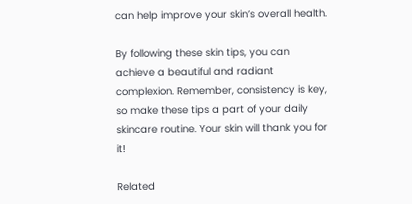can help improve your skin’s overall health.

By following these skin tips, you can achieve a beautiful and radiant complexion. Remember, consistency is key, so make these tips a part of your daily skincare routine. Your skin will thank you for it!

Related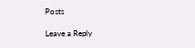Posts

Leave a Reply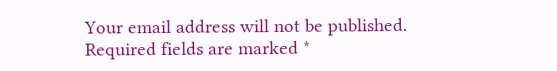Your email address will not be published. Required fields are marked *